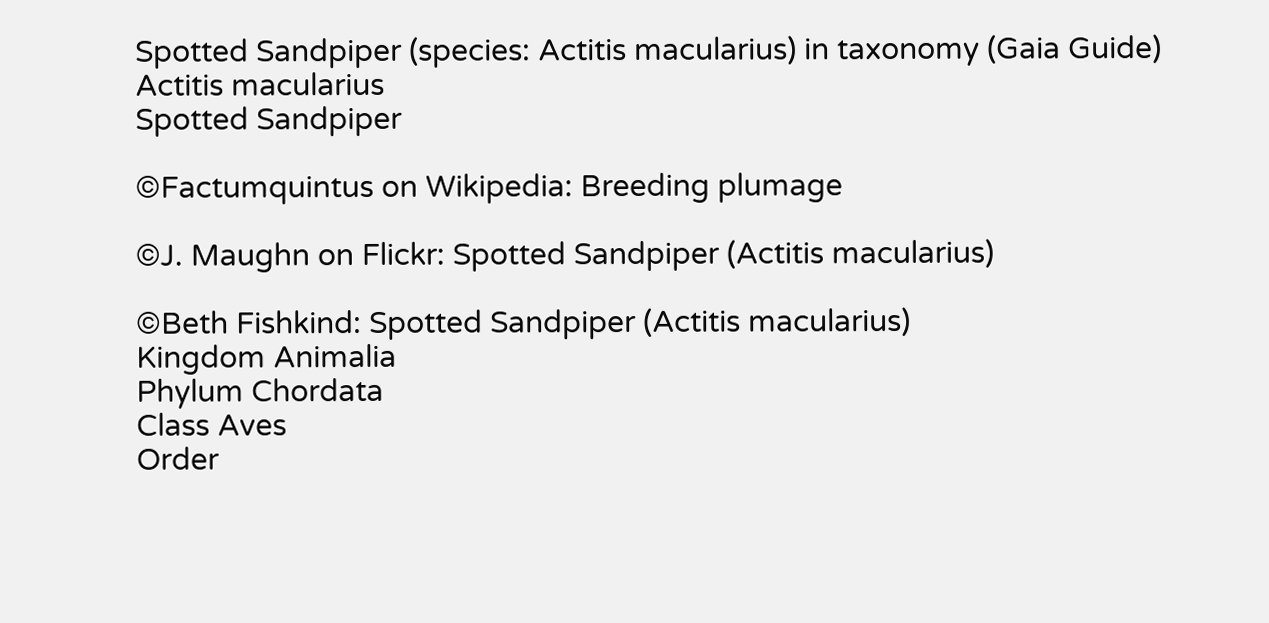Spotted Sandpiper (species: Actitis macularius) in taxonomy (Gaia Guide)
Actitis macularius
Spotted Sandpiper

©Factumquintus on Wikipedia: Breeding plumage

©J. Maughn on Flickr: Spotted Sandpiper (Actitis macularius)

©Beth Fishkind: Spotted Sandpiper (Actitis macularius)
Kingdom Animalia
Phylum Chordata
Class Aves
Order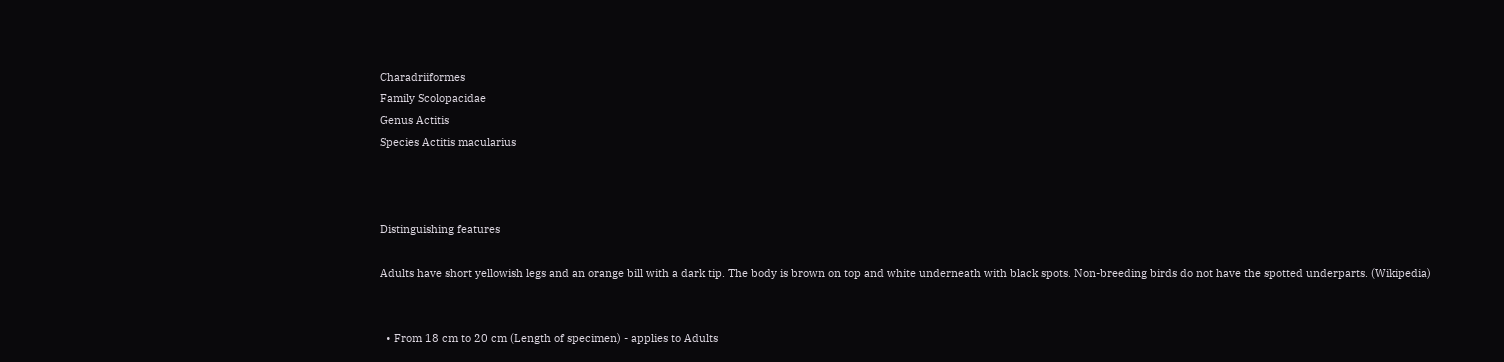Charadriiformes
Family Scolopacidae
Genus Actitis
Species Actitis macularius



Distinguishing features

Adults have short yellowish legs and an orange bill with a dark tip. The body is brown on top and white underneath with black spots. Non-breeding birds do not have the spotted underparts. (Wikipedia)


  • From 18 cm to 20 cm (Length of specimen) - applies to Adults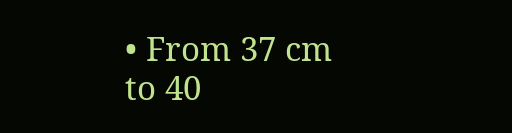• From 37 cm to 40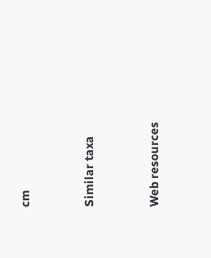cm


Similar taxa


Web resources